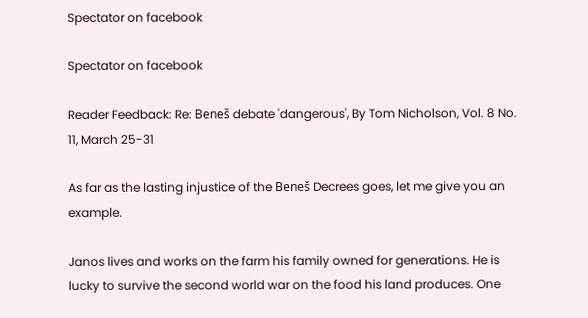Spectator on facebook

Spectator on facebook

Reader Feedback: Re: Beneš debate 'dangerous', By Tom Nicholson, Vol. 8 No. 11, March 25-31

As far as the lasting injustice of the Beneš Decrees goes, let me give you an example.

Janos lives and works on the farm his family owned for generations. He is lucky to survive the second world war on the food his land produces. One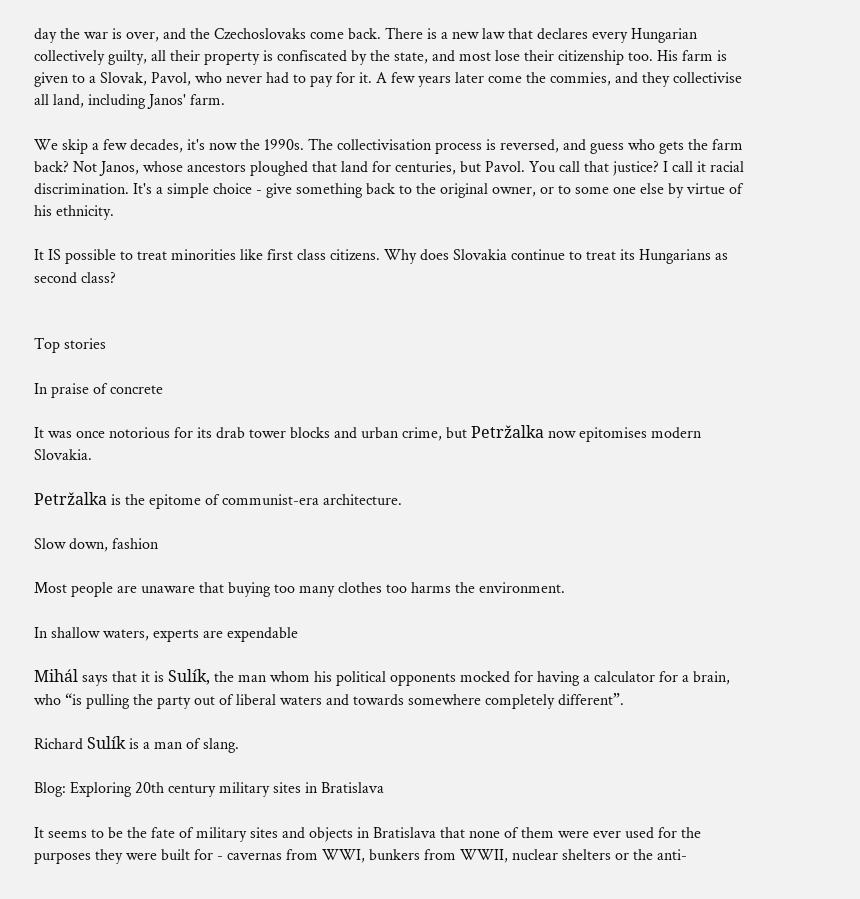day the war is over, and the Czechoslovaks come back. There is a new law that declares every Hungarian collectively guilty, all their property is confiscated by the state, and most lose their citizenship too. His farm is given to a Slovak, Pavol, who never had to pay for it. A few years later come the commies, and they collectivise all land, including Janos' farm.

We skip a few decades, it's now the 1990s. The collectivisation process is reversed, and guess who gets the farm back? Not Janos, whose ancestors ploughed that land for centuries, but Pavol. You call that justice? I call it racial discrimination. It's a simple choice - give something back to the original owner, or to some one else by virtue of his ethnicity.

It IS possible to treat minorities like first class citizens. Why does Slovakia continue to treat its Hungarians as second class?


Top stories

In praise of concrete

It was once notorious for its drab tower blocks and urban crime, but Petržalka now epitomises modern Slovakia.

Petržalka is the epitome of communist-era architecture.

Slow down, fashion

Most people are unaware that buying too many clothes too harms the environment.

In shallow waters, experts are expendable

Mihál says that it is Sulík, the man whom his political opponents mocked for having a calculator for a brain, who “is pulling the party out of liberal waters and towards somewhere completely different”.

Richard Sulík is a man of slang.

Blog: Exploring 20th century military sites in Bratislava

It seems to be the fate of military sites and objects in Bratislava that none of them were ever used for the purposes they were built for - cavernas from WWI, bunkers from WWII, nuclear shelters or the anti-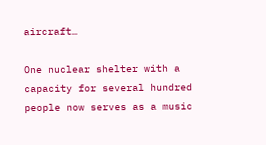aircraft…

One nuclear shelter with a capacity for several hundred people now serves as a music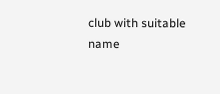club with suitable name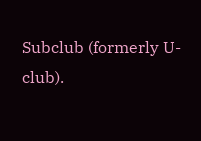Subclub (formerly U-club).